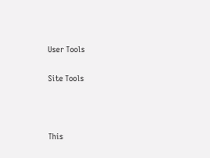User Tools

Site Tools



This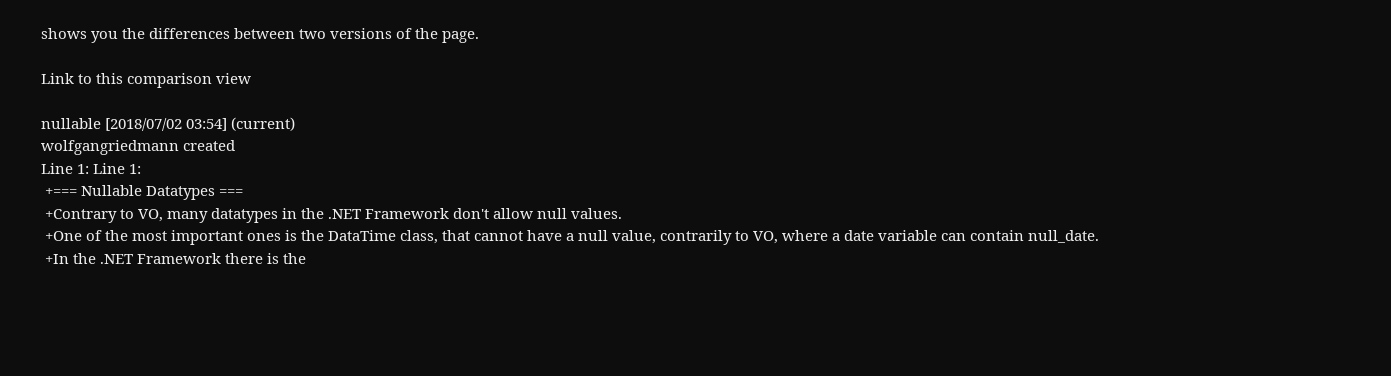shows you the differences between two versions of the page.

Link to this comparison view

nullable [2018/07/02 03:54] (current)
wolfgangriedmann created
Line 1: Line 1:
 +=== Nullable Datatypes ===
 +Contrary to VO, many datatypes in the .NET Framework don't allow null values.
 +One of the most important ones is the DataTime class, that cannot have a null value, contrarily to VO, where a date variable can contain null_date.
 +In the .NET Framework there is the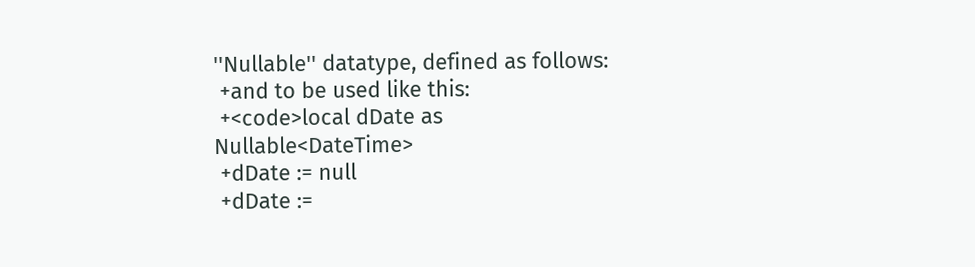''Nullable'' datatype, defined as follows:
 +and to be used like this:
 +<code>local dDate as Nullable<DateTime>
 +dDate := null
 +dDate :=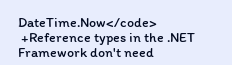DateTime.Now</code>
 +Reference types in the .NET Framework don't need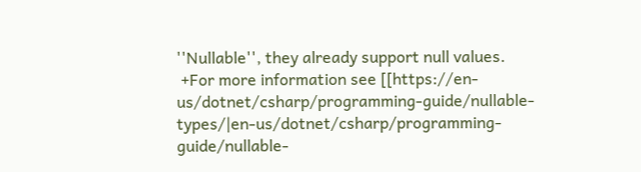''Nullable'', they already support null values.
 +For more information see [[https://en-us/dotnet/csharp/programming-guide/nullable-types/|en-us/dotnet/csharp/programming-guide/nullable-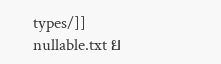types/]]
nullable.txt ย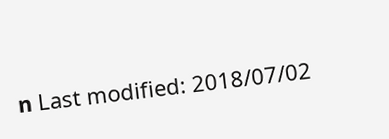ท Last modified: 2018/07/02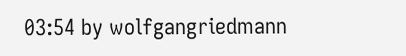03:54 by wolfgangriedmann